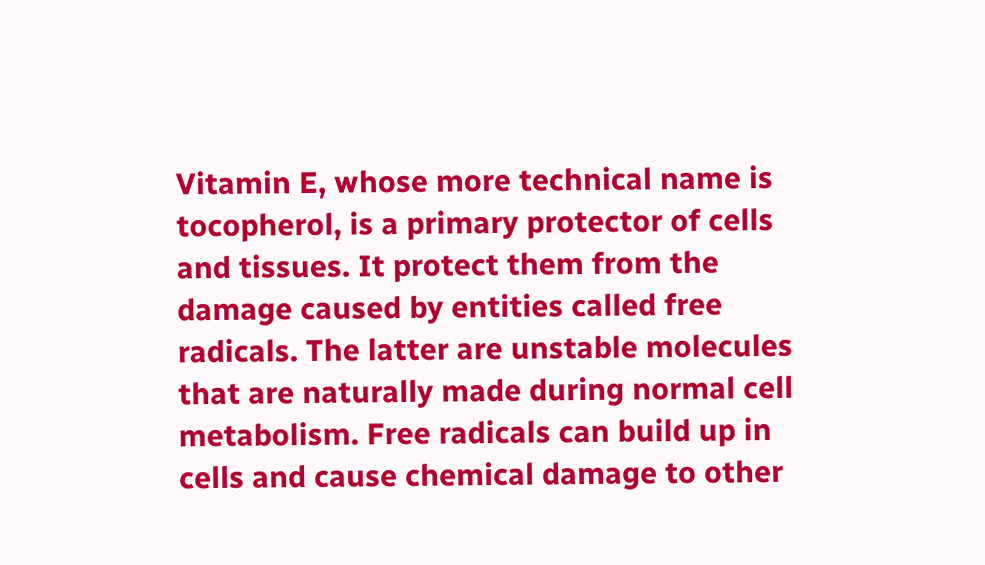Vitamin E, whose more technical name is tocopherol, is a primary protector of cells and tissues. It protect them from the damage caused by entities called free radicals. The latter are unstable molecules that are naturally made during normal cell metabolism. Free radicals can build up in cells and cause chemical damage to other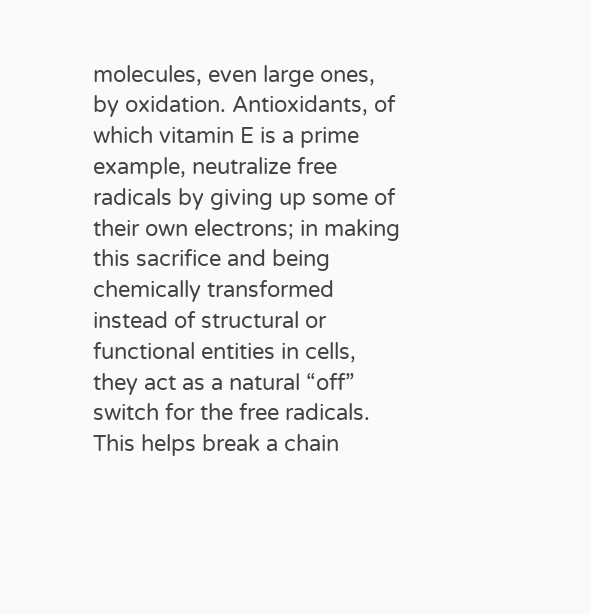molecules, even large ones, by oxidation. Antioxidants, of which vitamin E is a prime example, neutralize free radicals by giving up some of their own electrons; in making this sacrifice and being chemically transformed instead of structural or functional entities in cells, they act as a natural “off” switch for the free radicals. This helps break a chain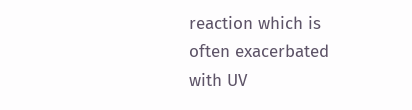reaction which is often exacerbated with UV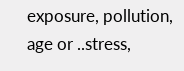exposure, pollution, age or ..stress,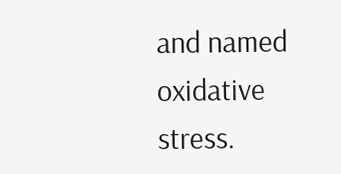and named oxidative stress.